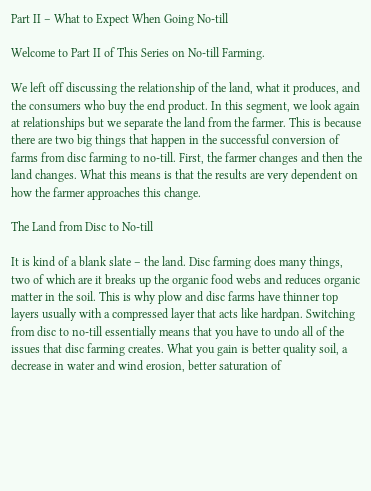Part II – What to Expect When Going No-till

Welcome to Part II of This Series on No-till Farming.

We left off discussing the relationship of the land, what it produces, and the consumers who buy the end product. In this segment, we look again at relationships but we separate the land from the farmer. This is because there are two big things that happen in the successful conversion of farms from disc farming to no-till. First, the farmer changes and then the land changes. What this means is that the results are very dependent on how the farmer approaches this change.

The Land from Disc to No-till

It is kind of a blank slate – the land. Disc farming does many things, two of which are it breaks up the organic food webs and reduces organic matter in the soil. This is why plow and disc farms have thinner top layers usually with a compressed layer that acts like hardpan. Switching from disc to no-till essentially means that you have to undo all of the issues that disc farming creates. What you gain is better quality soil, a decrease in water and wind erosion, better saturation of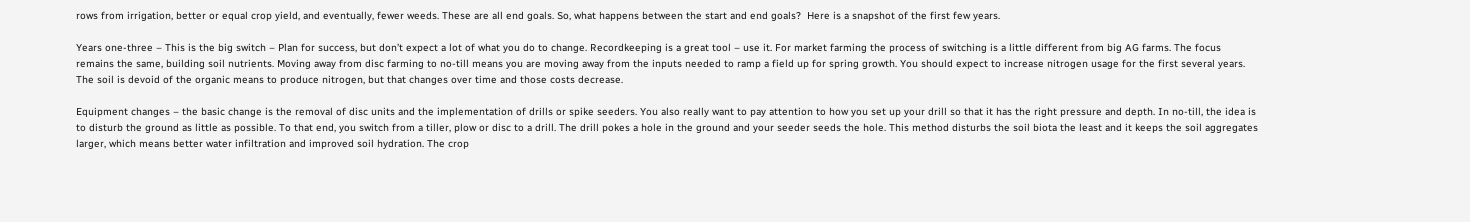rows from irrigation, better or equal crop yield, and eventually, fewer weeds. These are all end goals. So, what happens between the start and end goals?  Here is a snapshot of the first few years.

Years one-three – This is the big switch – Plan for success, but don’t expect a lot of what you do to change. Recordkeeping is a great tool – use it. For market farming the process of switching is a little different from big AG farms. The focus remains the same, building soil nutrients. Moving away from disc farming to no-till means you are moving away from the inputs needed to ramp a field up for spring growth. You should expect to increase nitrogen usage for the first several years. The soil is devoid of the organic means to produce nitrogen, but that changes over time and those costs decrease.

Equipment changes – the basic change is the removal of disc units and the implementation of drills or spike seeders. You also really want to pay attention to how you set up your drill so that it has the right pressure and depth. In no-till, the idea is to disturb the ground as little as possible. To that end, you switch from a tiller, plow or disc to a drill. The drill pokes a hole in the ground and your seeder seeds the hole. This method disturbs the soil biota the least and it keeps the soil aggregates larger, which means better water infiltration and improved soil hydration. The crop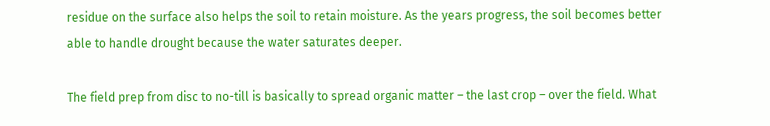residue on the surface also helps the soil to retain moisture. As the years progress, the soil becomes better able to handle drought because the water saturates deeper.

The field prep from disc to no-till is basically to spread organic matter – the last crop – over the field. What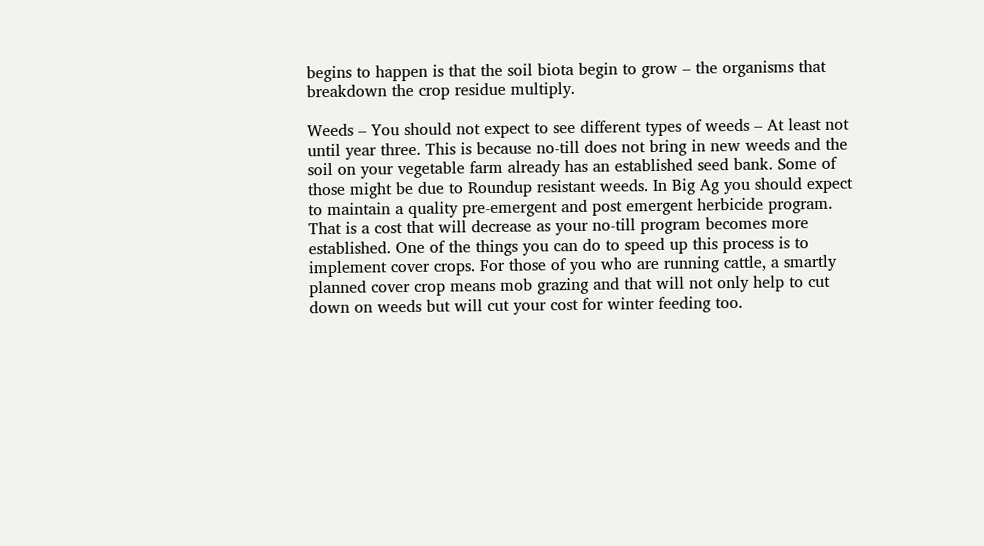begins to happen is that the soil biota begin to grow – the organisms that breakdown the crop residue multiply.

Weeds – You should not expect to see different types of weeds – At least not until year three. This is because no-till does not bring in new weeds and the soil on your vegetable farm already has an established seed bank. Some of those might be due to Roundup resistant weeds. In Big Ag you should expect to maintain a quality pre-emergent and post emergent herbicide program. That is a cost that will decrease as your no-till program becomes more established. One of the things you can do to speed up this process is to implement cover crops. For those of you who are running cattle, a smartly planned cover crop means mob grazing and that will not only help to cut down on weeds but will cut your cost for winter feeding too.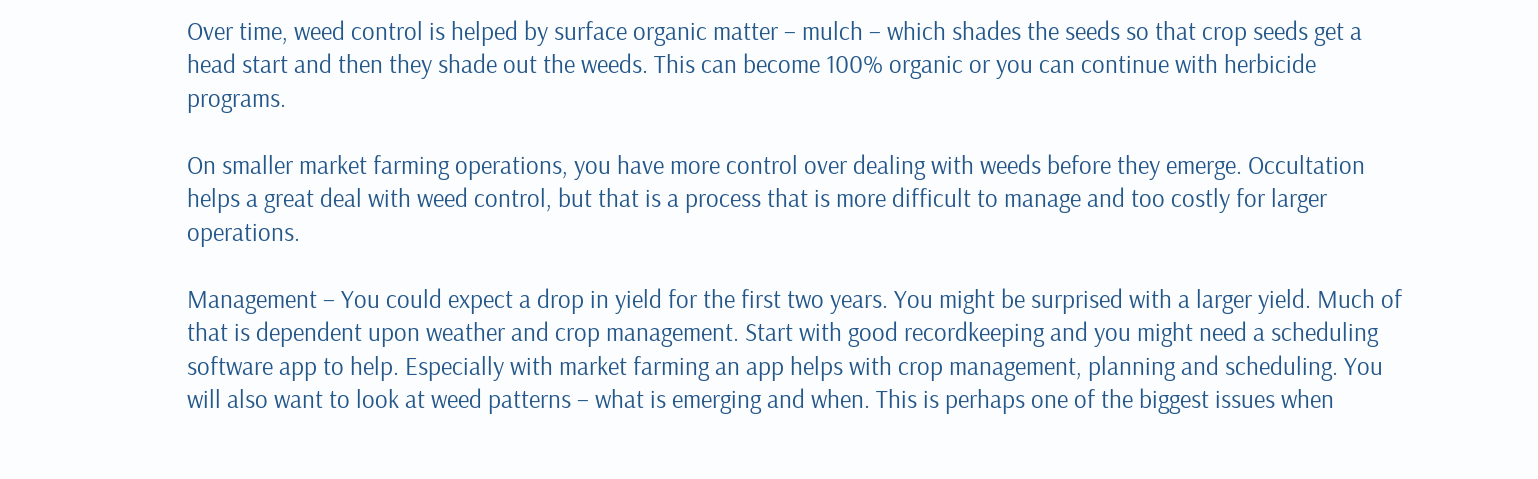Over time, weed control is helped by surface organic matter – mulch – which shades the seeds so that crop seeds get a head start and then they shade out the weeds. This can become 100% organic or you can continue with herbicide programs.

On smaller market farming operations, you have more control over dealing with weeds before they emerge. Occultation helps a great deal with weed control, but that is a process that is more difficult to manage and too costly for larger operations.

Management – You could expect a drop in yield for the first two years. You might be surprised with a larger yield. Much of that is dependent upon weather and crop management. Start with good recordkeeping and you might need a scheduling software app to help. Especially with market farming an app helps with crop management, planning and scheduling. You will also want to look at weed patterns – what is emerging and when. This is perhaps one of the biggest issues when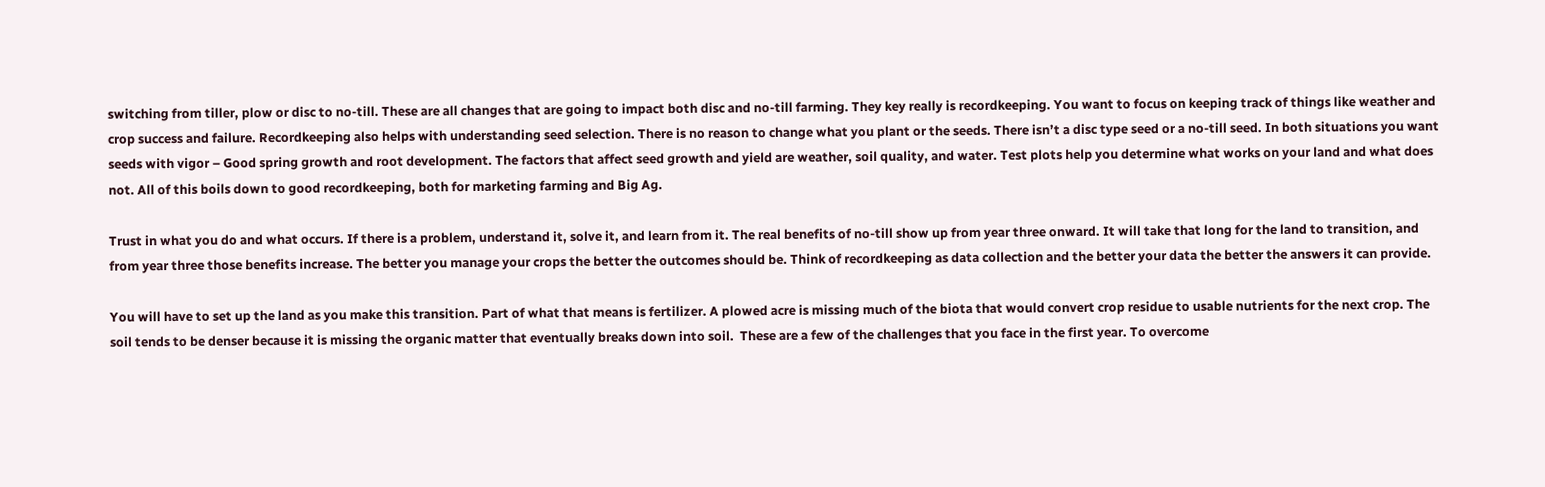switching from tiller, plow or disc to no-till. These are all changes that are going to impact both disc and no-till farming. They key really is recordkeeping. You want to focus on keeping track of things like weather and crop success and failure. Recordkeeping also helps with understanding seed selection. There is no reason to change what you plant or the seeds. There isn’t a disc type seed or a no-till seed. In both situations you want seeds with vigor – Good spring growth and root development. The factors that affect seed growth and yield are weather, soil quality, and water. Test plots help you determine what works on your land and what does not. All of this boils down to good recordkeeping, both for marketing farming and Big Ag.

Trust in what you do and what occurs. If there is a problem, understand it, solve it, and learn from it. The real benefits of no-till show up from year three onward. It will take that long for the land to transition, and from year three those benefits increase. The better you manage your crops the better the outcomes should be. Think of recordkeeping as data collection and the better your data the better the answers it can provide.

You will have to set up the land as you make this transition. Part of what that means is fertilizer. A plowed acre is missing much of the biota that would convert crop residue to usable nutrients for the next crop. The soil tends to be denser because it is missing the organic matter that eventually breaks down into soil.  These are a few of the challenges that you face in the first year. To overcome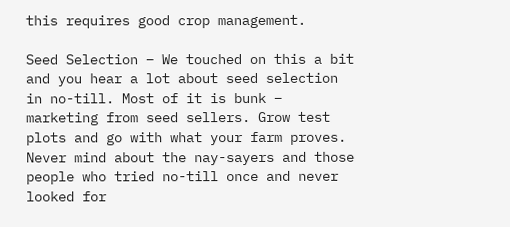this requires good crop management.

Seed Selection – We touched on this a bit and you hear a lot about seed selection in no-till. Most of it is bunk – marketing from seed sellers. Grow test plots and go with what your farm proves. Never mind about the nay-sayers and those people who tried no-till once and never looked for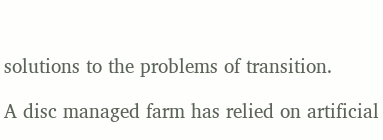solutions to the problems of transition.

A disc managed farm has relied on artificial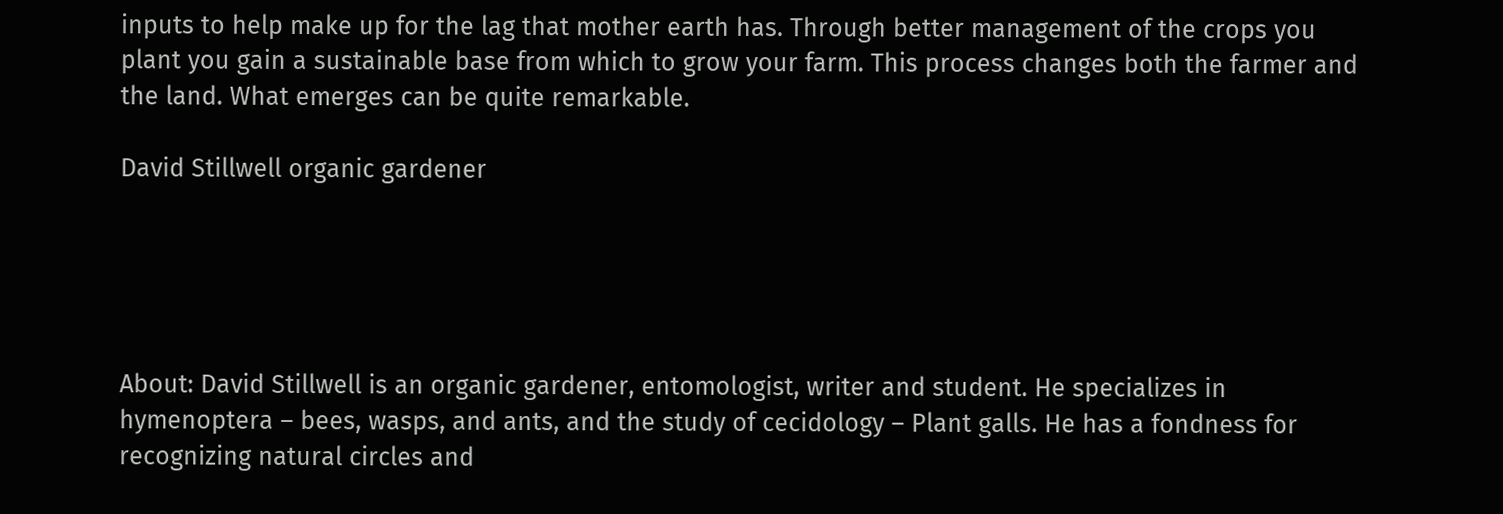inputs to help make up for the lag that mother earth has. Through better management of the crops you plant you gain a sustainable base from which to grow your farm. This process changes both the farmer and the land. What emerges can be quite remarkable.

David Stillwell organic gardener





About: David Stillwell is an organic gardener, entomologist, writer and student. He specializes in hymenoptera – bees, wasps, and ants, and the study of cecidology – Plant galls. He has a fondness for recognizing natural circles and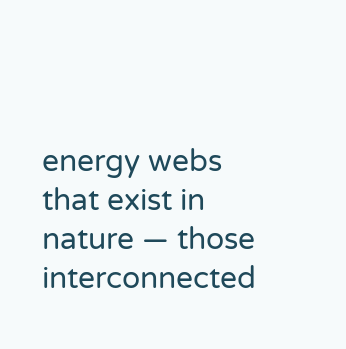energy webs that exist in nature — those interconnected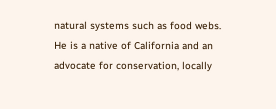natural systems such as food webs. He is a native of California and an advocate for conservation, locally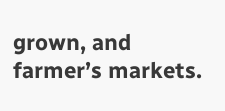grown, and farmer’s markets.